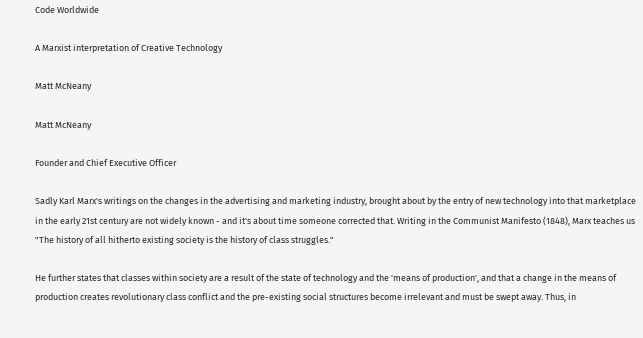Code Worldwide

A Marxist interpretation of Creative Technology

Matt McNeany

Matt McNeany

Founder and Chief Executive Officer

Sadly Karl Marx's writings on the changes in the advertising and marketing industry, brought about by the entry of new technology into that marketplace in the early 21st century are not widely known - and it's about time someone corrected that. Writing in the Communist Manifesto (1848), Marx teaches us "The history of all hitherto existing society is the history of class struggles."

He further states that classes within society are a result of the state of technology and the 'means of production', and that a change in the means of production creates revolutionary class conflict and the pre-existing social structures become irrelevant and must be swept away. Thus, in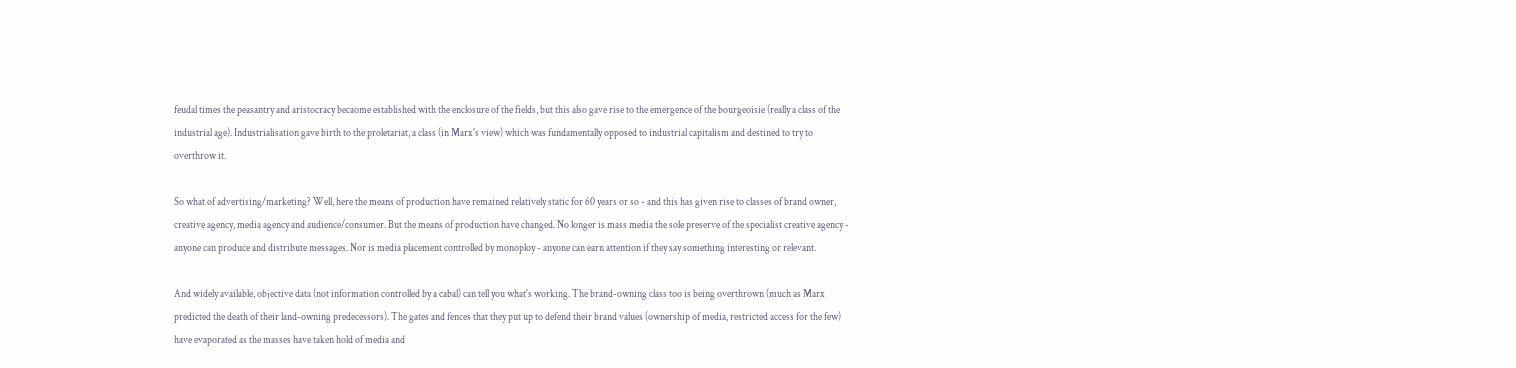feudal times the peasantry and aristocracy becaome established with the enclosure of the fields, but this also gave rise to the emergence of the bourgeoisie (really a class of the industrial age). Industrialisation gave birth to the proletariat, a class (in Marx's view) which was fundamentally opposed to industrial capitalism and destined to try to overthrow it.

So what of advertising/marketing? Well, here the means of production have remained relatively static for 60 years or so - and this has given rise to classes of brand owner, creative agency, media agency and audience/consumer. But the means of production have changed. No longer is mass media the sole preserve of the specialist creative agency - anyone can produce and distribute messages. Nor is media placement controlled by monoploy - anyone can earn attention if they say something interesting or relevant.

And widely available, objective data (not information controlled by a cabal) can tell you what's working. The brand-owning class too is being overthrown (much as Marx predicted the death of their land-owning predecessors). The gates and fences that they put up to defend their brand values (ownership of media, restricted access for the few) have evaporated as the masses have taken hold of media and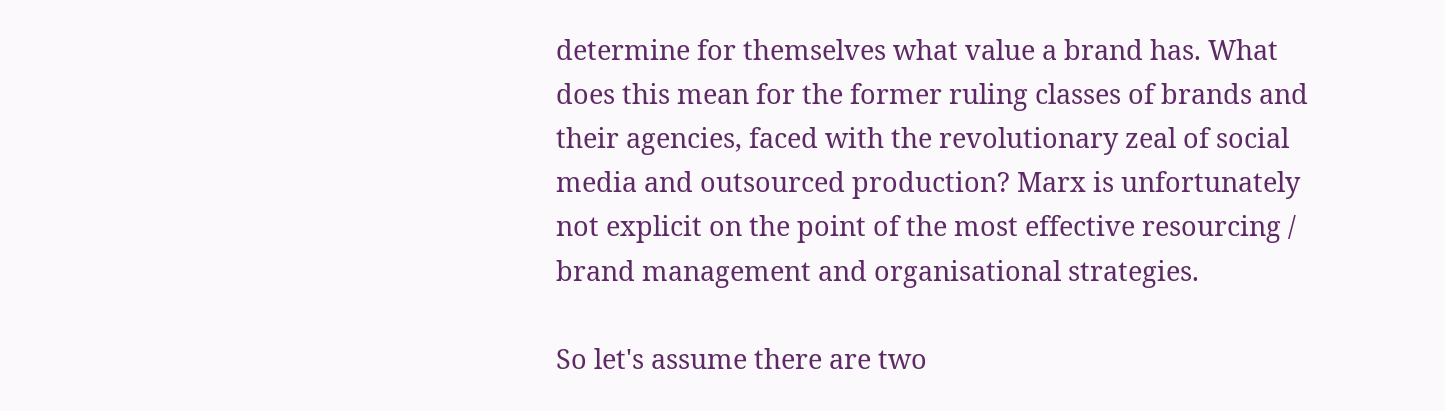determine for themselves what value a brand has. What does this mean for the former ruling classes of brands and their agencies, faced with the revolutionary zeal of social media and outsourced production? Marx is unfortunately not explicit on the point of the most effective resourcing / brand management and organisational strategies.

So let's assume there are two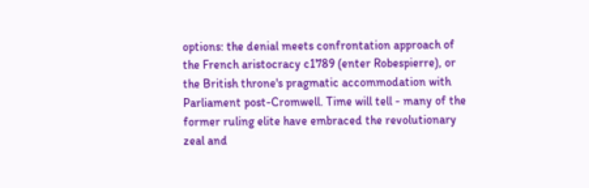options: the denial meets confrontation approach of the French aristocracy c1789 (enter Robespierre), or the British throne's pragmatic accommodation with Parliament post-Cromwell. Time will tell - many of the former ruling elite have embraced the revolutionary zeal and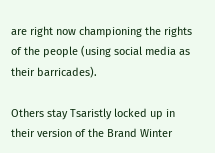are right now championing the rights of the people (using social media as their barricades).

Others stay Tsaristly locked up in their version of the Brand Winter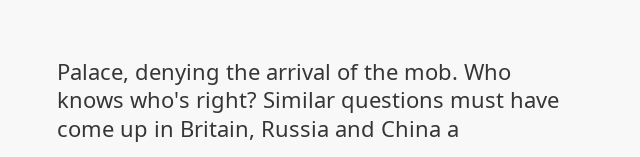Palace, denying the arrival of the mob. Who knows who's right? Similar questions must have come up in Britain, Russia and China a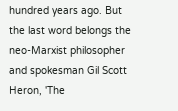hundred years ago. But the last word belongs the neo-Marxist philosopher and spokesman Gil Scott Heron, 'The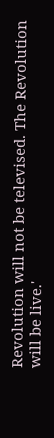Revolution will not be televised. The Revolution will be live.'